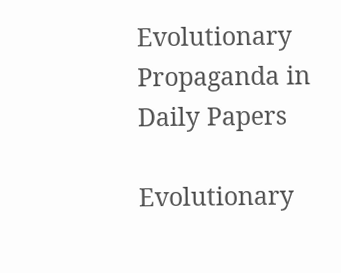Evolutionary Propaganda in Daily Papers

Evolutionary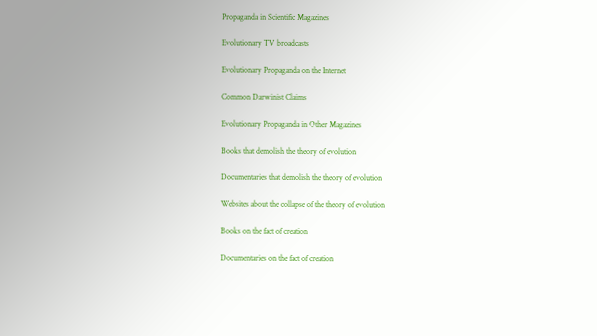Propaganda in Scientific Magazines

Evolutionary TV broadcasts

Evolutionary Propaganda on the Internet

Common Darwinist Claims

Evolutionary Propaganda in Other Magazines

Books that demolish the theory of evolution

Documentaries that demolish the theory of evolution

Websites about the collapse of the theory of evolution

Books on the fact of creation

Documentaries on the fact of creation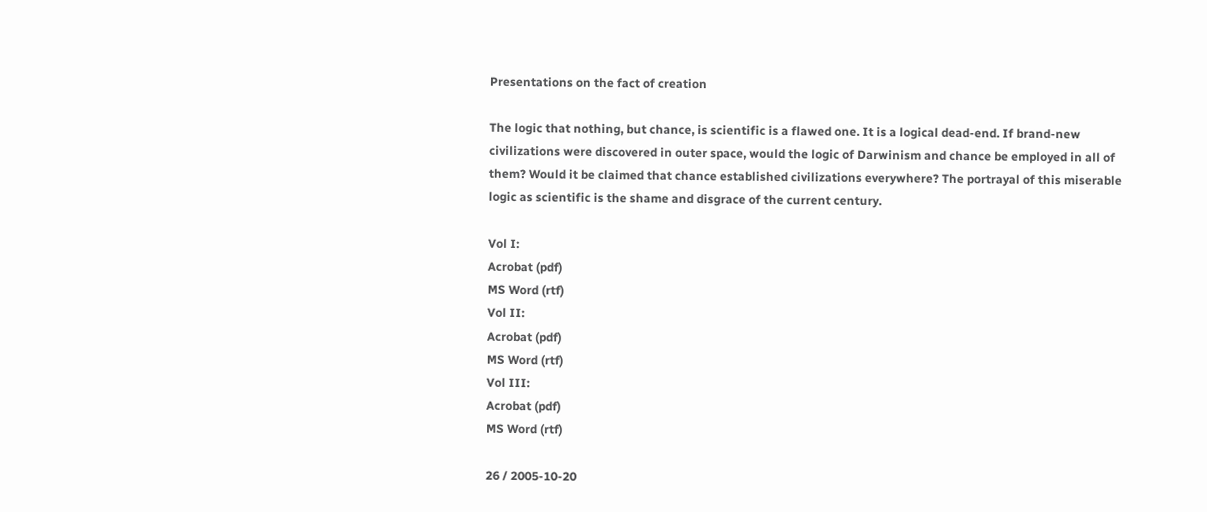Presentations on the fact of creation

The logic that nothing, but chance, is scientific is a flawed one. It is a logical dead-end. If brand-new civilizations were discovered in outer space, would the logic of Darwinism and chance be employed in all of them? Would it be claimed that chance established civilizations everywhere? The portrayal of this miserable logic as scientific is the shame and disgrace of the current century.

Vol I:
Acrobat (pdf)
MS Word (rtf)
Vol II:
Acrobat (pdf)
MS Word (rtf)
Vol III:
Acrobat (pdf)
MS Word (rtf)

26 / 2005-10-20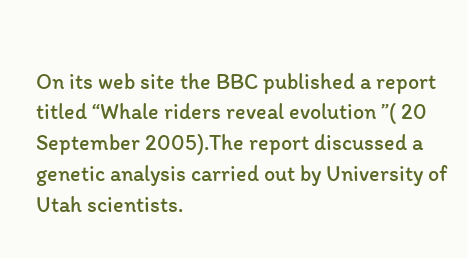On its web site the BBC published a report titled “Whale riders reveal evolution ”( 20 September 2005).The report discussed a genetic analysis carried out by University of Utah scientists.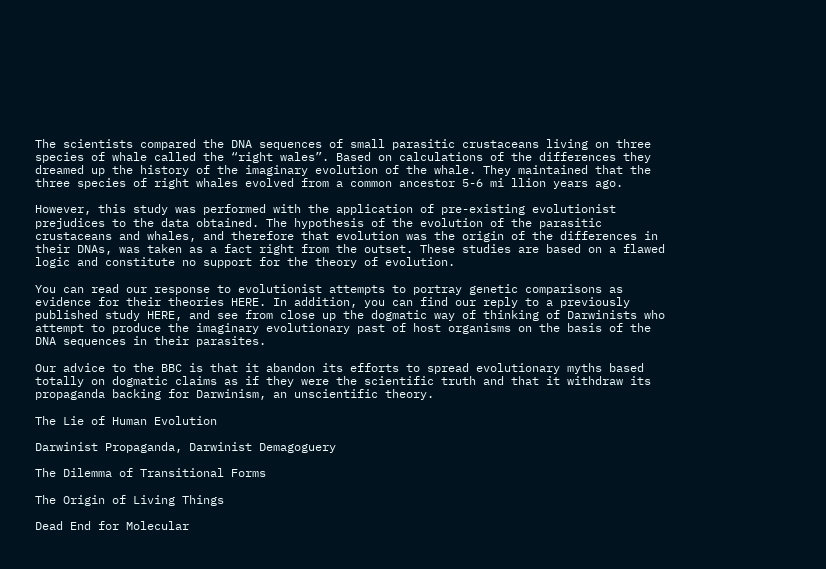The scientists compared the DNA sequences of small parasitic crustaceans living on three species of whale called the “right wales”. Based on calculations of the differences they dreamed up the history of the imaginary evolution of the whale. They maintained that the three species of right whales evolved from a common ancestor 5-6 mi llion years ago.

However, this study was performed with the application of pre-existing evolutionist prejudices to the data obtained. The hypothesis of the evolution of the parasitic crustaceans and whales, and therefore that evolution was the origin of the differences in their DNAs, was taken as a fact right from the outset. These studies are based on a flawed logic and constitute no support for the theory of evolution.

You can read our response to evolutionist attempts to portray genetic comparisons as evidence for their theories HERE. In addition, you can find our reply to a previously published study HERE, and see from close up the dogmatic way of thinking of Darwinists who attempt to produce the imaginary evolutionary past of host organisms on the basis of the DNA sequences in their parasites.

Our advice to the BBC is that it abandon its efforts to spread evolutionary myths based totally on dogmatic claims as if they were the scientific truth and that it withdraw its propaganda backing for Darwinism, an unscientific theory.

The Lie of Human Evolution

Darwinist Propaganda, Darwinist Demagoguery

The Dilemma of Transitional Forms

The Origin of Living Things

Dead End for Molecular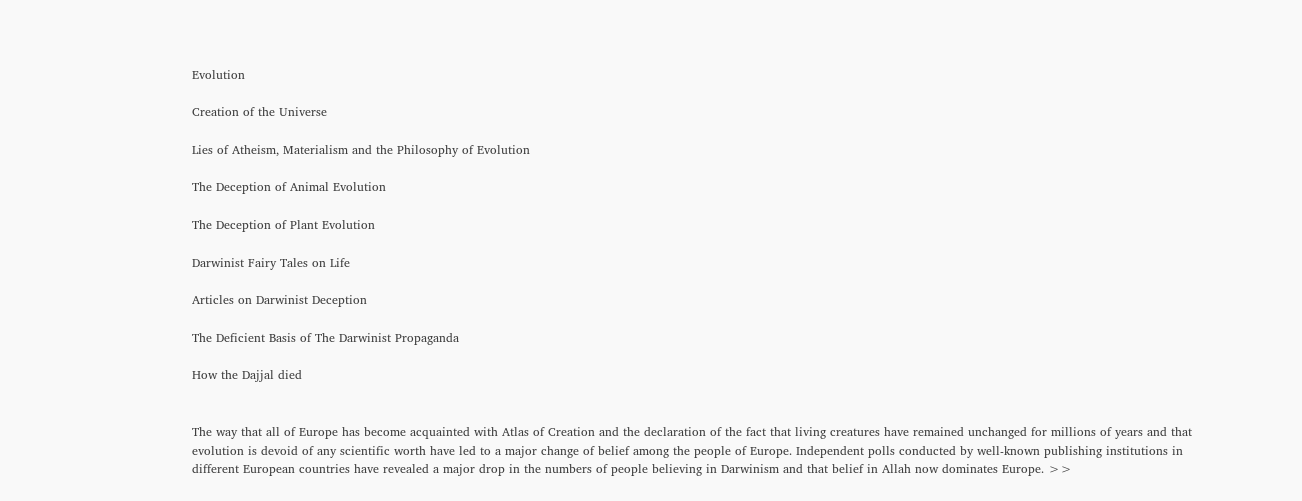Evolution

Creation of the Universe

Lies of Atheism, Materialism and the Philosophy of Evolution

The Deception of Animal Evolution

The Deception of Plant Evolution

Darwinist Fairy Tales on Life

Articles on Darwinist Deception

The Deficient Basis of The Darwinist Propaganda

How the Dajjal died


The way that all of Europe has become acquainted with Atlas of Creation and the declaration of the fact that living creatures have remained unchanged for millions of years and that evolution is devoid of any scientific worth have led to a major change of belief among the people of Europe. Independent polls conducted by well-known publishing institutions in different European countries have revealed a major drop in the numbers of people believing in Darwinism and that belief in Allah now dominates Europe. >>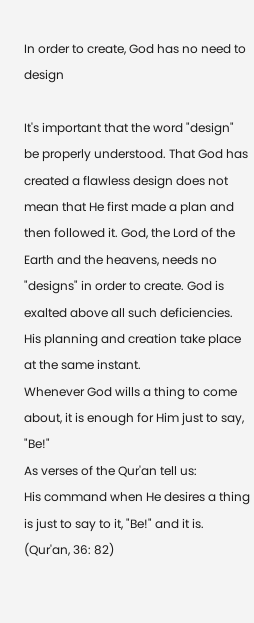In order to create, God has no need to design

It's important that the word "design" be properly understood. That God has created a flawless design does not mean that He first made a plan and then followed it. God, the Lord of the Earth and the heavens, needs no "designs" in order to create. God is exalted above all such deficiencies. His planning and creation take place at the same instant.
Whenever God wills a thing to come about, it is enough for Him just to say, "Be!"
As verses of the Qur'an tell us:
His command when He desires a thing is just to say to it, "Be!" and it is. (Qur'an, 36: 82)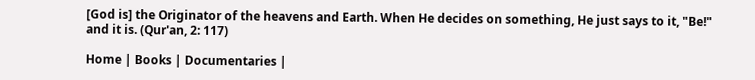[God is] the Originator of the heavens and Earth. When He decides on something, He just says to it, "Be!" and it is. (Qur'an, 2: 117)

Home | Books | Documentaries |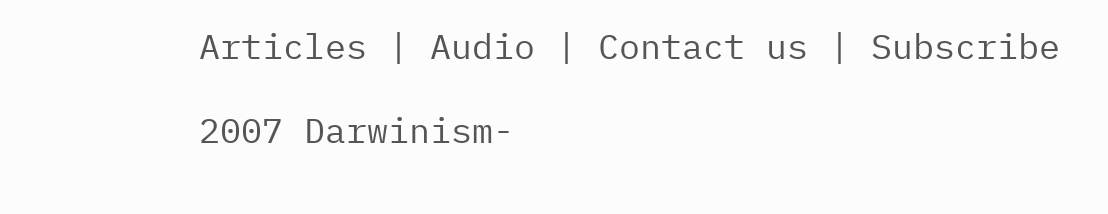Articles | Audio | Contact us | Subscribe

2007 Darwinism-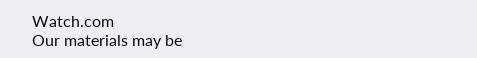Watch.com
Our materials may be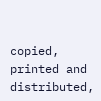copied, printed and distributed,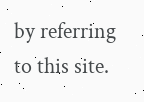by referring to this site.